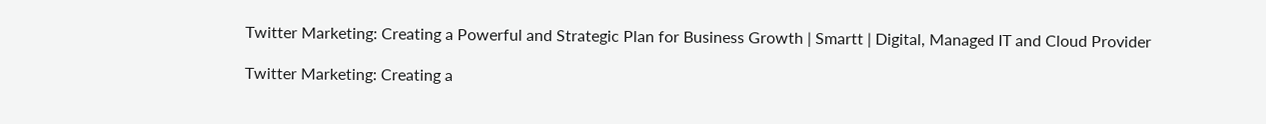Twitter Marketing: Creating a Powerful and Strategic Plan for Business Growth | Smartt | Digital, Managed IT and Cloud Provider

Twitter Marketing: Creating a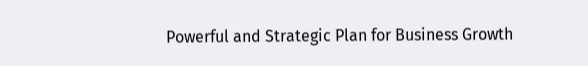Powerful and Strategic Plan for Business Growth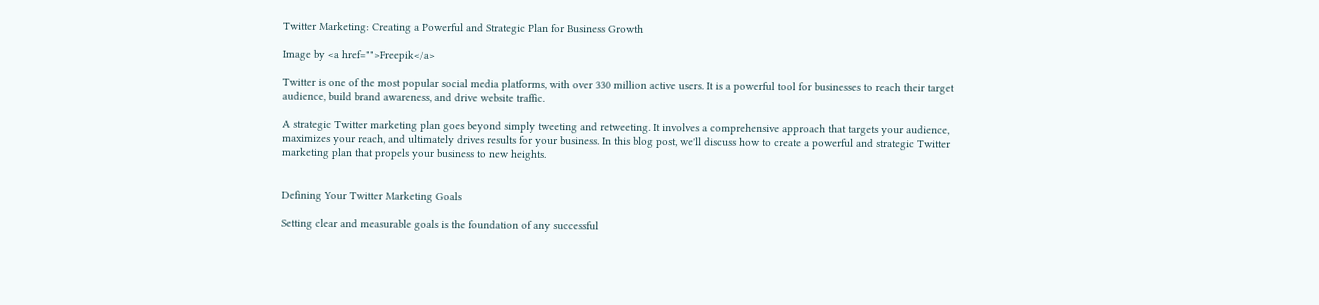Twitter Marketing: Creating a Powerful and Strategic Plan for Business Growth

Image by <a href="">Freepik</a>

Twitter is one of the most popular social media platforms, with over 330 million active users. It is a powerful tool for businesses to reach their target audience, build brand awareness, and drive website traffic.

A strategic Twitter marketing plan goes beyond simply tweeting and retweeting. It involves a comprehensive approach that targets your audience, maximizes your reach, and ultimately drives results for your business. In this blog post, we'll discuss how to create a powerful and strategic Twitter marketing plan that propels your business to new heights.


Defining Your Twitter Marketing Goals

Setting clear and measurable goals is the foundation of any successful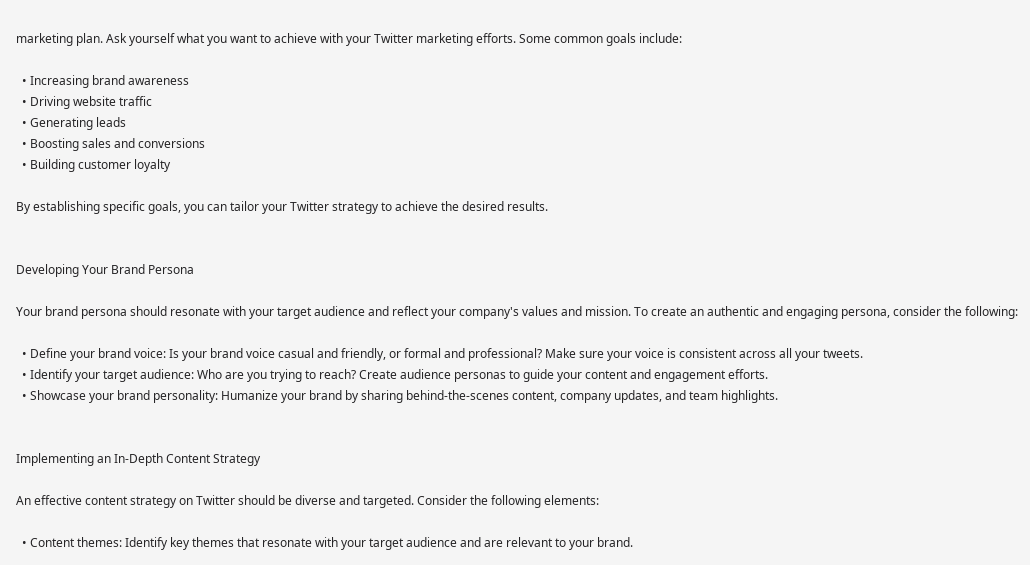marketing plan. Ask yourself what you want to achieve with your Twitter marketing efforts. Some common goals include:

  • Increasing brand awareness
  • Driving website traffic
  • Generating leads
  • Boosting sales and conversions
  • Building customer loyalty

By establishing specific goals, you can tailor your Twitter strategy to achieve the desired results.


Developing Your Brand Persona

Your brand persona should resonate with your target audience and reflect your company's values and mission. To create an authentic and engaging persona, consider the following:

  • Define your brand voice: Is your brand voice casual and friendly, or formal and professional? Make sure your voice is consistent across all your tweets.
  • Identify your target audience: Who are you trying to reach? Create audience personas to guide your content and engagement efforts.
  • Showcase your brand personality: Humanize your brand by sharing behind-the-scenes content, company updates, and team highlights.


Implementing an In-Depth Content Strategy

An effective content strategy on Twitter should be diverse and targeted. Consider the following elements:

  • Content themes: Identify key themes that resonate with your target audience and are relevant to your brand.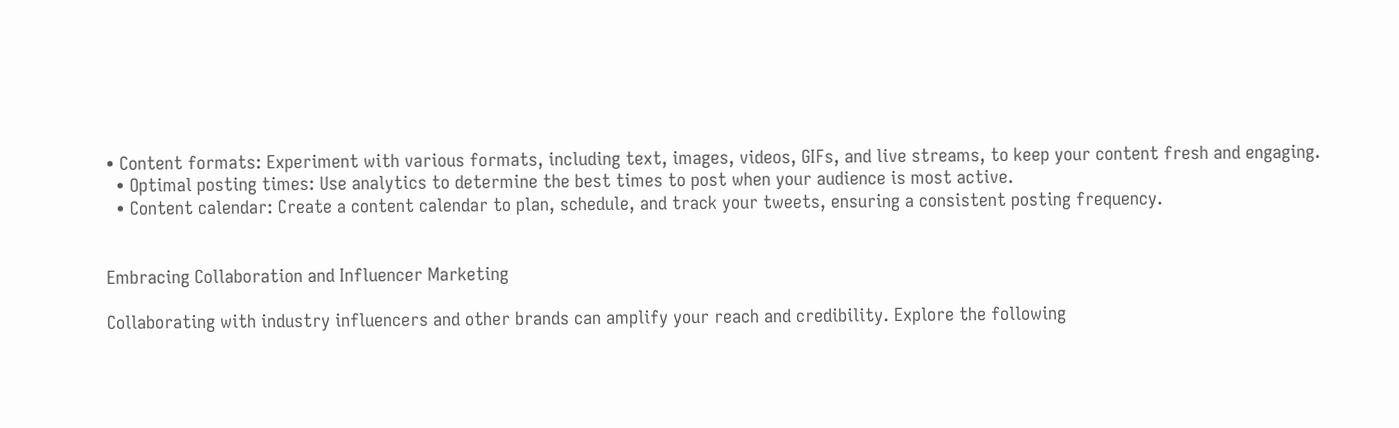• Content formats: Experiment with various formats, including text, images, videos, GIFs, and live streams, to keep your content fresh and engaging.
  • Optimal posting times: Use analytics to determine the best times to post when your audience is most active.
  • Content calendar: Create a content calendar to plan, schedule, and track your tweets, ensuring a consistent posting frequency.


Embracing Collaboration and Influencer Marketing

Collaborating with industry influencers and other brands can amplify your reach and credibility. Explore the following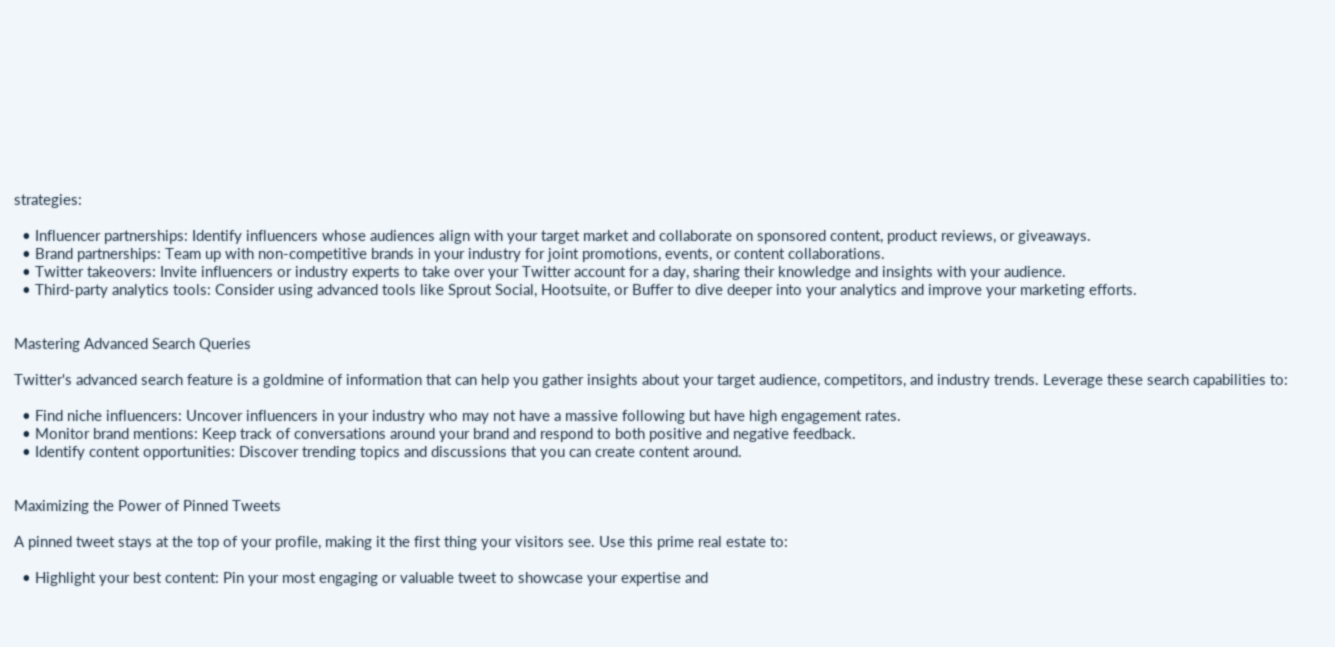strategies:

  • Influencer partnerships: Identify influencers whose audiences align with your target market and collaborate on sponsored content, product reviews, or giveaways.
  • Brand partnerships: Team up with non-competitive brands in your industry for joint promotions, events, or content collaborations.
  • Twitter takeovers: Invite influencers or industry experts to take over your Twitter account for a day, sharing their knowledge and insights with your audience.
  • Third-party analytics tools: Consider using advanced tools like Sprout Social, Hootsuite, or Buffer to dive deeper into your analytics and improve your marketing efforts.


Mastering Advanced Search Queries

Twitter's advanced search feature is a goldmine of information that can help you gather insights about your target audience, competitors, and industry trends. Leverage these search capabilities to:

  • Find niche influencers: Uncover influencers in your industry who may not have a massive following but have high engagement rates.
  • Monitor brand mentions: Keep track of conversations around your brand and respond to both positive and negative feedback.
  • Identify content opportunities: Discover trending topics and discussions that you can create content around.


Maximizing the Power of Pinned Tweets

A pinned tweet stays at the top of your profile, making it the first thing your visitors see. Use this prime real estate to:

  • Highlight your best content: Pin your most engaging or valuable tweet to showcase your expertise and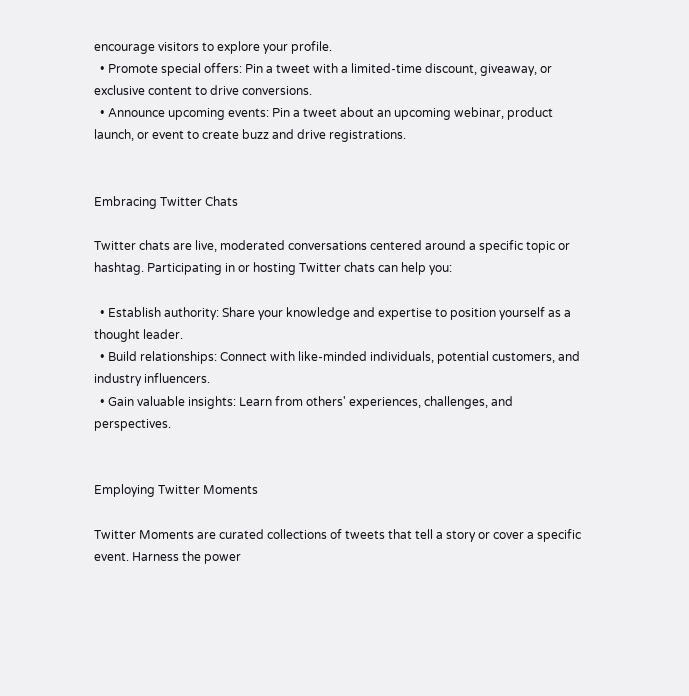encourage visitors to explore your profile.
  • Promote special offers: Pin a tweet with a limited-time discount, giveaway, or exclusive content to drive conversions.
  • Announce upcoming events: Pin a tweet about an upcoming webinar, product launch, or event to create buzz and drive registrations.


Embracing Twitter Chats

Twitter chats are live, moderated conversations centered around a specific topic or hashtag. Participating in or hosting Twitter chats can help you:

  • Establish authority: Share your knowledge and expertise to position yourself as a thought leader.
  • Build relationships: Connect with like-minded individuals, potential customers, and industry influencers.
  • Gain valuable insights: Learn from others' experiences, challenges, and perspectives.


Employing Twitter Moments

Twitter Moments are curated collections of tweets that tell a story or cover a specific event. Harness the power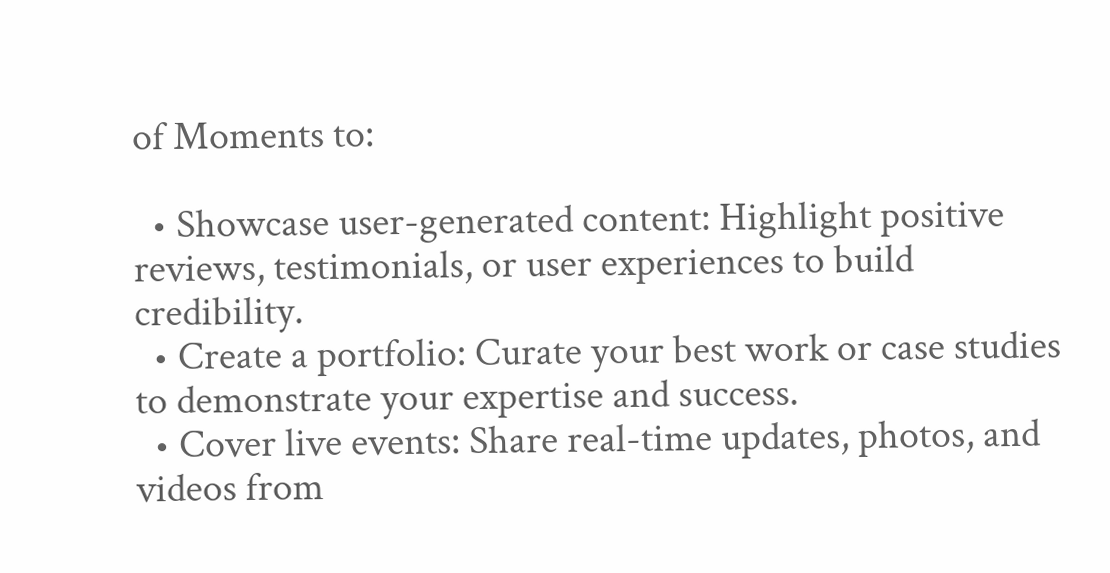of Moments to:

  • Showcase user-generated content: Highlight positive reviews, testimonials, or user experiences to build credibility.
  • Create a portfolio: Curate your best work or case studies to demonstrate your expertise and success.
  • Cover live events: Share real-time updates, photos, and videos from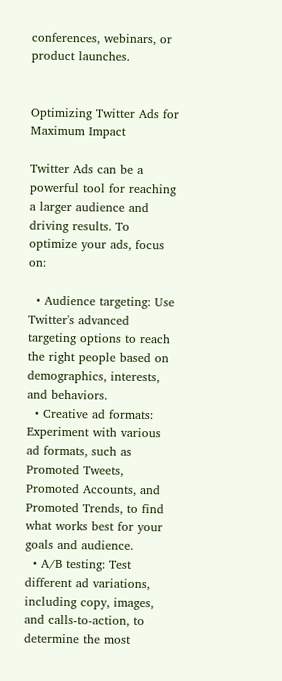conferences, webinars, or product launches.


Optimizing Twitter Ads for Maximum Impact

Twitter Ads can be a powerful tool for reaching a larger audience and driving results. To optimize your ads, focus on:

  • Audience targeting: Use Twitter's advanced targeting options to reach the right people based on demographics, interests, and behaviors.
  • Creative ad formats: Experiment with various ad formats, such as Promoted Tweets, Promoted Accounts, and Promoted Trends, to find what works best for your goals and audience.
  • A/B testing: Test different ad variations, including copy, images, and calls-to-action, to determine the most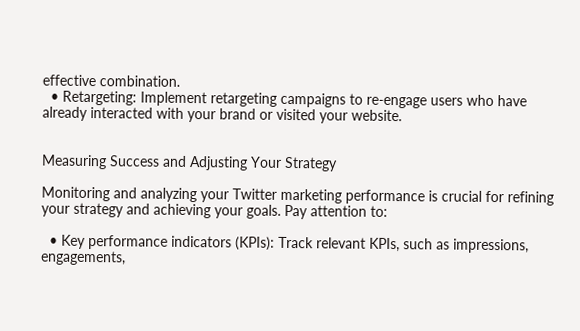effective combination.
  • Retargeting: Implement retargeting campaigns to re-engage users who have already interacted with your brand or visited your website.


Measuring Success and Adjusting Your Strategy

Monitoring and analyzing your Twitter marketing performance is crucial for refining your strategy and achieving your goals. Pay attention to:

  • Key performance indicators (KPIs): Track relevant KPIs, such as impressions, engagements,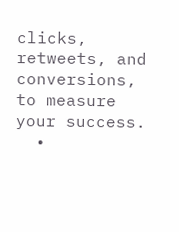clicks, retweets, and conversions, to measure your success.
  •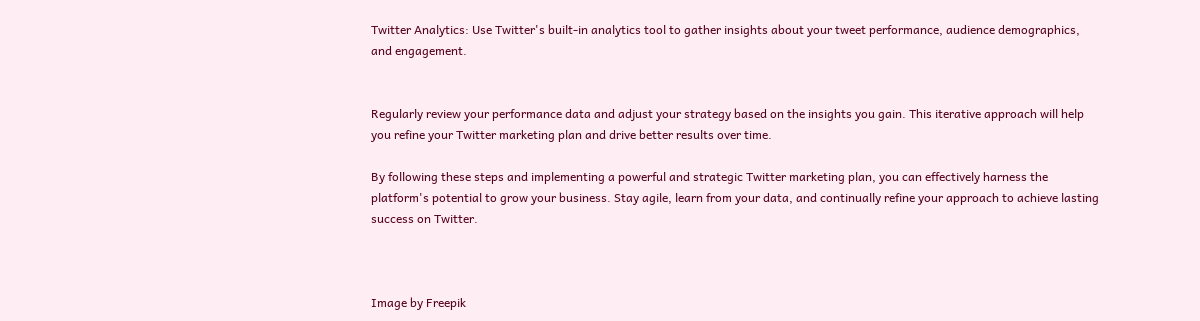Twitter Analytics: Use Twitter's built-in analytics tool to gather insights about your tweet performance, audience demographics, and engagement.


Regularly review your performance data and adjust your strategy based on the insights you gain. This iterative approach will help you refine your Twitter marketing plan and drive better results over time.

By following these steps and implementing a powerful and strategic Twitter marketing plan, you can effectively harness the platform's potential to grow your business. Stay agile, learn from your data, and continually refine your approach to achieve lasting success on Twitter.



Image by Freepik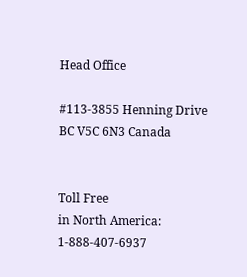Head Office

#113-3855 Henning Drive
BC V5C 6N3 Canada


Toll Free
in North America: 1-888-407-6937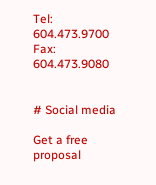Tel: 604.473.9700
Fax: 604.473.9080


# Social media

Get a free proposal